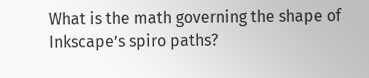What is the math governing the shape of Inkscape’s spiro paths?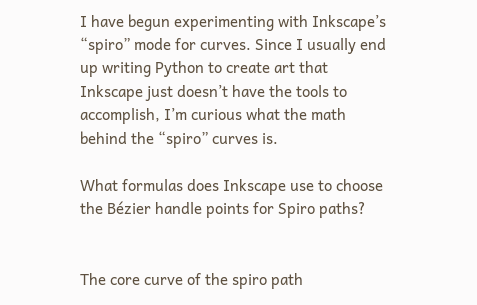I have begun experimenting with Inkscape’s “spiro” mode for curves. Since I usually end up writing Python to create art that Inkscape just doesn’t have the tools to accomplish, I’m curious what the math behind the “spiro” curves is.

What formulas does Inkscape use to choose the Bézier handle points for Spiro paths?


The core curve of the spiro path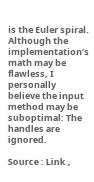is the Euler spiral. Although the implementation’s math may be flawless, I personally believe the input method may be suboptimal: The handles are ignored.

Source : Link ,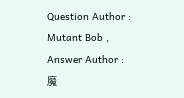Question Author : Mutant Bob , Answer Author : 魔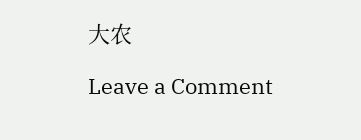大农

Leave a Comment